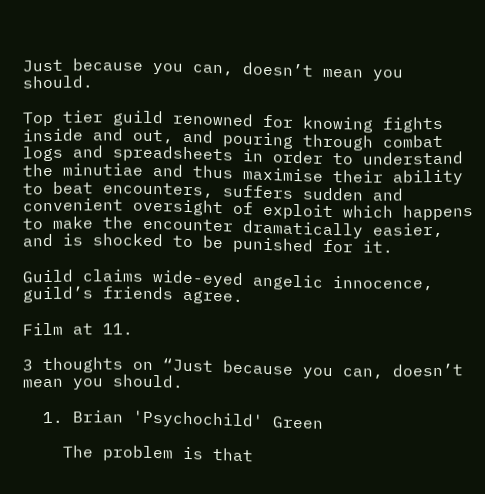Just because you can, doesn’t mean you should.

Top tier guild renowned for knowing fights inside and out, and pouring through combat logs and spreadsheets in order to understand the minutiae and thus maximise their ability to beat encounters, suffers sudden and convenient oversight of exploit which happens to make the encounter dramatically easier, and is shocked to be punished for it.

Guild claims wide-eyed angelic innocence, guild’s friends agree.

Film at 11.

3 thoughts on “Just because you can, doesn’t mean you should.

  1. Brian 'Psychochild' Green

    The problem is that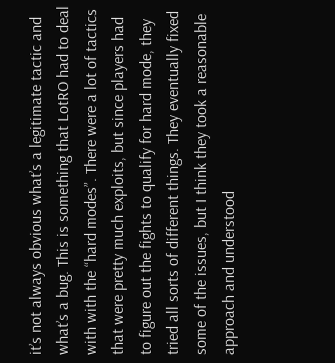it’s not always obvious what’s a legitimate tactic and what’s a bug. This is something that LotRO had to deal with with the “hard modes”. There were a lot of tactics that were pretty much exploits, but since players had to figure out the fights to qualify for hard mode, they tried all sorts of different things. They eventually fixed some of the issues, but I think they took a reasonable approach and understood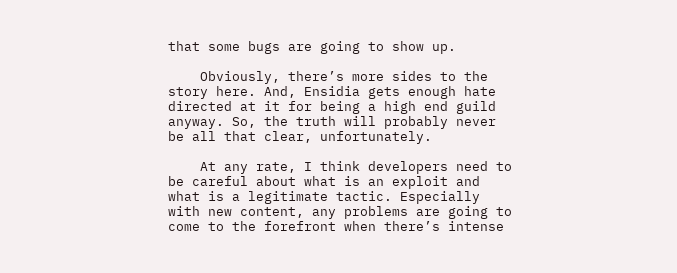that some bugs are going to show up.

    Obviously, there’s more sides to the story here. And, Ensidia gets enough hate directed at it for being a high end guild anyway. So, the truth will probably never be all that clear, unfortunately.

    At any rate, I think developers need to be careful about what is an exploit and what is a legitimate tactic. Especially with new content, any problems are going to come to the forefront when there’s intense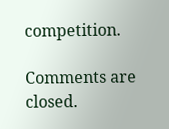competition.

Comments are closed.